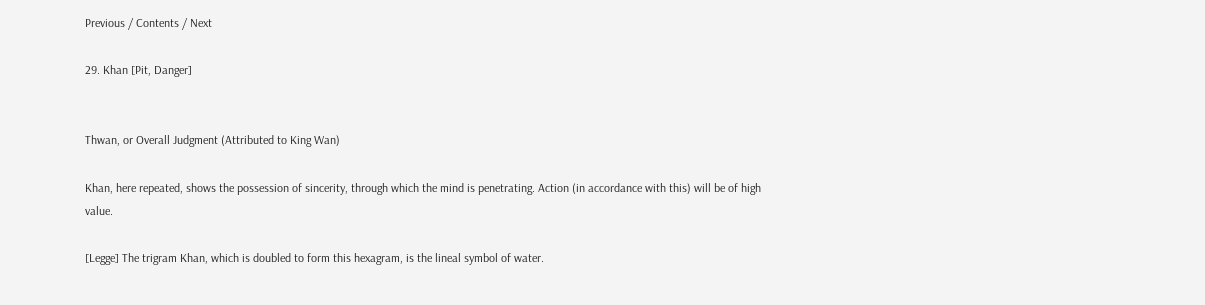Previous / Contents / Next

29. Khan [Pit, Danger]


Thwan, or Overall Judgment (Attributed to King Wan)

Khan, here repeated, shows the possession of sincerity, through which the mind is penetrating. Action (in accordance with this) will be of high value.

[Legge] The trigram Khan, which is doubled to form this hexagram, is the lineal symbol of water.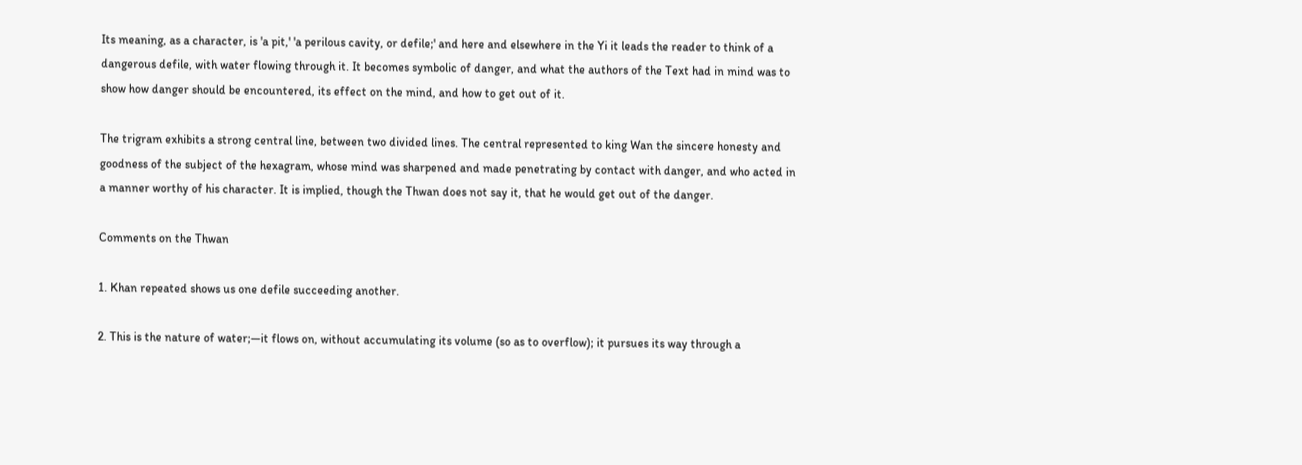Its meaning, as a character, is 'a pit,' 'a perilous cavity, or defile;' and here and elsewhere in the Yi it leads the reader to think of a dangerous defile, with water flowing through it. It becomes symbolic of danger, and what the authors of the Text had in mind was to show how danger should be encountered, its effect on the mind, and how to get out of it.

The trigram exhibits a strong central line, between two divided lines. The central represented to king Wan the sincere honesty and goodness of the subject of the hexagram, whose mind was sharpened and made penetrating by contact with danger, and who acted in a manner worthy of his character. It is implied, though the Thwan does not say it, that he would get out of the danger.

Comments on the Thwan

1. Khan repeated shows us one defile succeeding another.

2. This is the nature of water;—it flows on, without accumulating its volume (so as to overflow); it pursues its way through a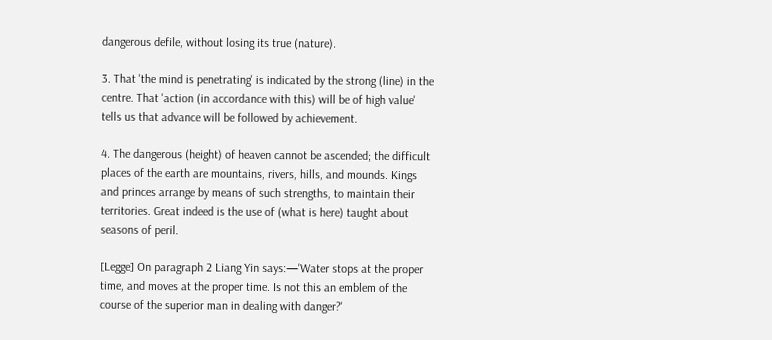dangerous defile, without losing its true (nature).

3. That 'the mind is penetrating' is indicated by the strong (line) in the centre. That 'action (in accordance with this) will be of high value' tells us that advance will be followed by achievement.

4. The dangerous (height) of heaven cannot be ascended; the difficult places of the earth are mountains, rivers, hills, and mounds. Kings and princes arrange by means of such strengths, to maintain their territories. Great indeed is the use of (what is here) taught about seasons of peril.

[Legge] On paragraph 2 Liang Yin says:—'Water stops at the proper time, and moves at the proper time. Is not this an emblem of the course of the superior man in dealing with danger?'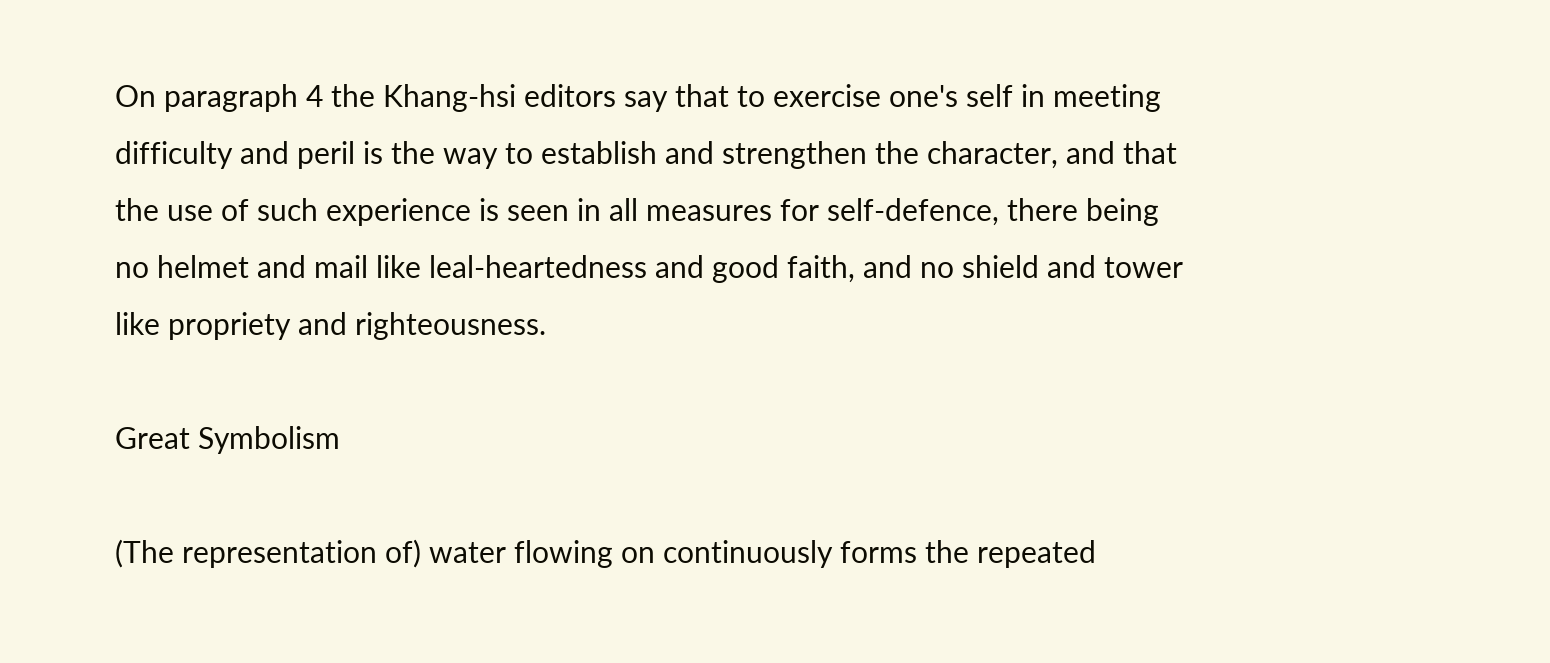On paragraph 4 the Khang-hsi editors say that to exercise one's self in meeting difficulty and peril is the way to establish and strengthen the character, and that the use of such experience is seen in all measures for self-defence, there being no helmet and mail like leal-heartedness and good faith, and no shield and tower like propriety and righteousness.

Great Symbolism

(The representation of) water flowing on continuously forms the repeated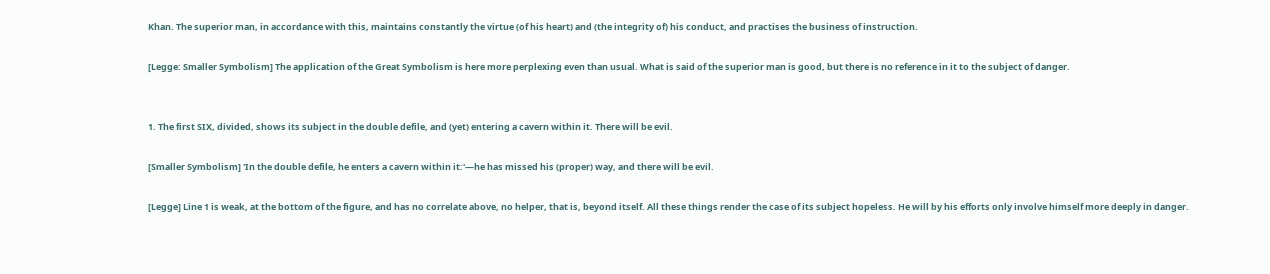Khan. The superior man, in accordance with this, maintains constantly the virtue (of his heart) and (the integrity of) his conduct, and practises the business of instruction.

[Legge: Smaller Symbolism] The application of the Great Symbolism is here more perplexing even than usual. What is said of the superior man is good, but there is no reference in it to the subject of danger.


1. The first SIX, divided, shows its subject in the double defile, and (yet) entering a cavern within it. There will be evil.

[Smaller Symbolism] 'In the double defile, he enters a cavern within it:'—he has missed his (proper) way, and there will be evil.

[Legge] Line 1 is weak, at the bottom of the figure, and has no correlate above, no helper, that is, beyond itself. All these things render the case of its subject hopeless. He will by his efforts only involve himself more deeply in danger.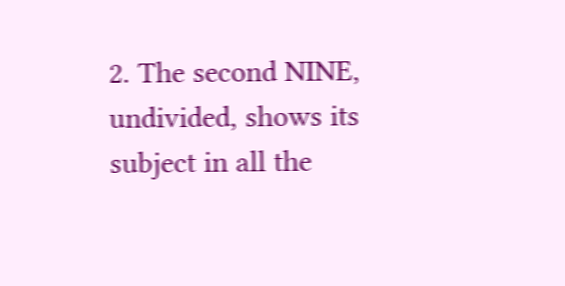2. The second NINE, undivided, shows its subject in all the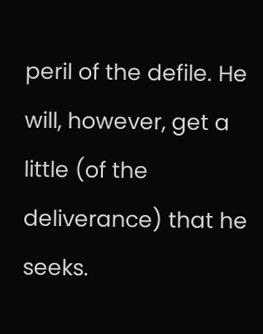peril of the defile. He will, however, get a little (of the deliverance) that he seeks.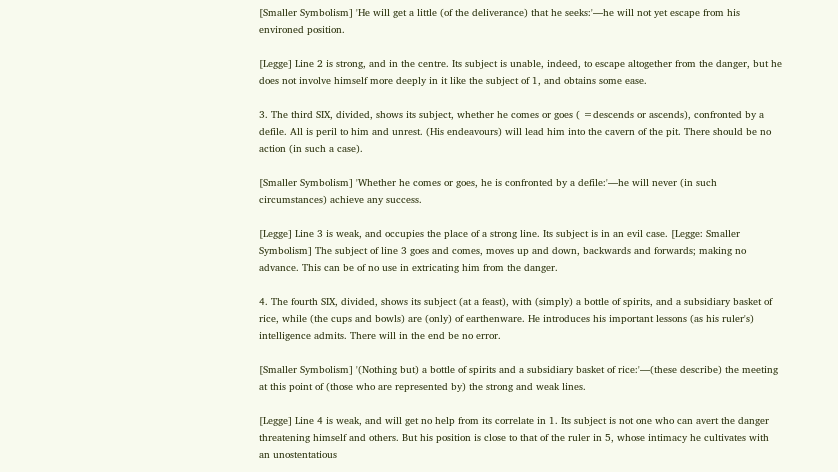[Smaller Symbolism] 'He will get a little (of the deliverance) that he seeks:'—he will not yet escape from his environed position.

[Legge] Line 2 is strong, and in the centre. Its subject is unable, indeed, to escape altogether from the danger, but he does not involve himself more deeply in it like the subject of 1, and obtains some ease.

3. The third SIX, divided, shows its subject, whether he comes or goes ( =descends or ascends), confronted by a defile. All is peril to him and unrest. (His endeavours) will lead him into the cavern of the pit. There should be no action (in such a case).

[Smaller Symbolism] 'Whether he comes or goes, he is confronted by a defile:'—he will never (in such circumstances) achieve any success.

[Legge] Line 3 is weak, and occupies the place of a strong line. Its subject is in an evil case. [Legge: Smaller Symbolism] The subject of line 3 goes and comes, moves up and down, backwards and forwards; making no advance. This can be of no use in extricating him from the danger.

4. The fourth SIX, divided, shows its subject (at a feast), with (simply) a bottle of spirits, and a subsidiary basket of rice, while (the cups and bowls) are (only) of earthenware. He introduces his important lessons (as his ruler's) intelligence admits. There will in the end be no error.

[Smaller Symbolism] '(Nothing but) a bottle of spirits and a subsidiary basket of rice:'—(these describe) the meeting at this point of (those who are represented by) the strong and weak lines.

[Legge] Line 4 is weak, and will get no help from its correlate in 1. Its subject is not one who can avert the danger threatening himself and others. But his position is close to that of the ruler in 5, whose intimacy he cultivates with an unostentatious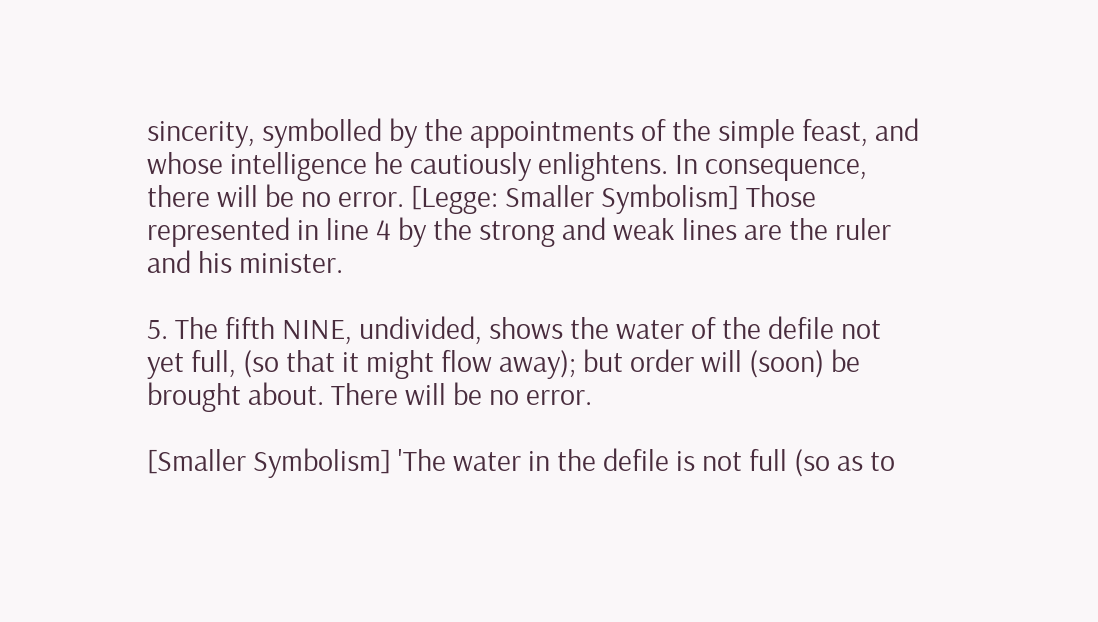sincerity, symbolled by the appointments of the simple feast, and whose intelligence he cautiously enlightens. In consequence, there will be no error. [Legge: Smaller Symbolism] Those represented in line 4 by the strong and weak lines are the ruler and his minister.

5. The fifth NINE, undivided, shows the water of the defile not yet full, (so that it might flow away); but order will (soon) be brought about. There will be no error.

[Smaller Symbolism] 'The water in the defile is not full (so as to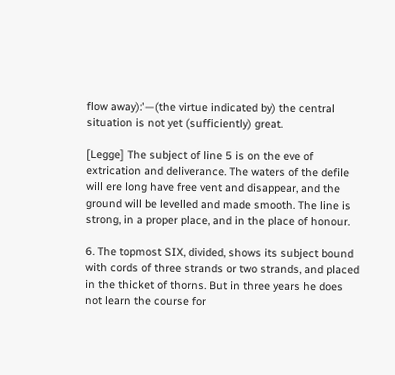flow away):'—(the virtue indicated by) the central situation is not yet (sufficiently) great.

[Legge] The subject of line 5 is on the eve of extrication and deliverance. The waters of the defile will ere long have free vent and disappear, and the ground will be levelled and made smooth. The line is strong, in a proper place, and in the place of honour.

6. The topmost SIX, divided, shows its subject bound with cords of three strands or two strands, and placed in the thicket of thorns. But in three years he does not learn the course for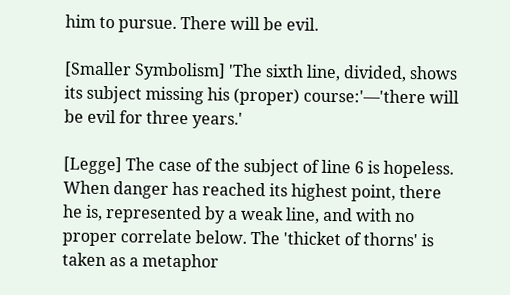him to pursue. There will be evil.

[Smaller Symbolism] 'The sixth line, divided, shows its subject missing his (proper) course:'—'there will be evil for three years.'

[Legge] The case of the subject of line 6 is hopeless. When danger has reached its highest point, there he is, represented by a weak line, and with no proper correlate below. The 'thicket of thorns' is taken as a metaphor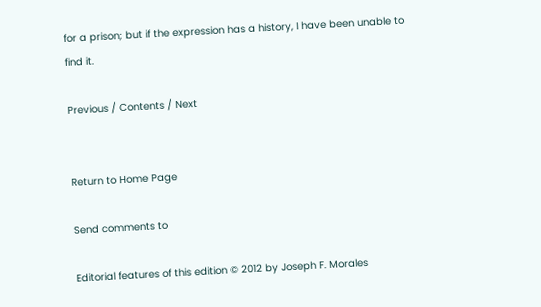for a prison; but if the expression has a history, I have been unable to find it.

Previous / Contents / Next


Return to Home Page

Send comments to

Editorial features of this edition © 2012 by Joseph F. Morales